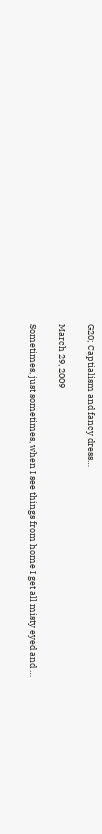G20; Captialism and fancy dress…

March 29, 2009

Sometimes, just sometimes, when I see things from home I get all misty eyed and …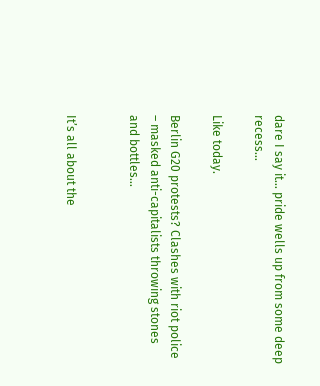dare I say it… pride wells up from some deep recess…

Like today.

Berlin G20 protests? Clashes with riot police – masked anti-capitalists throwing stones and bottles…


It’s all about the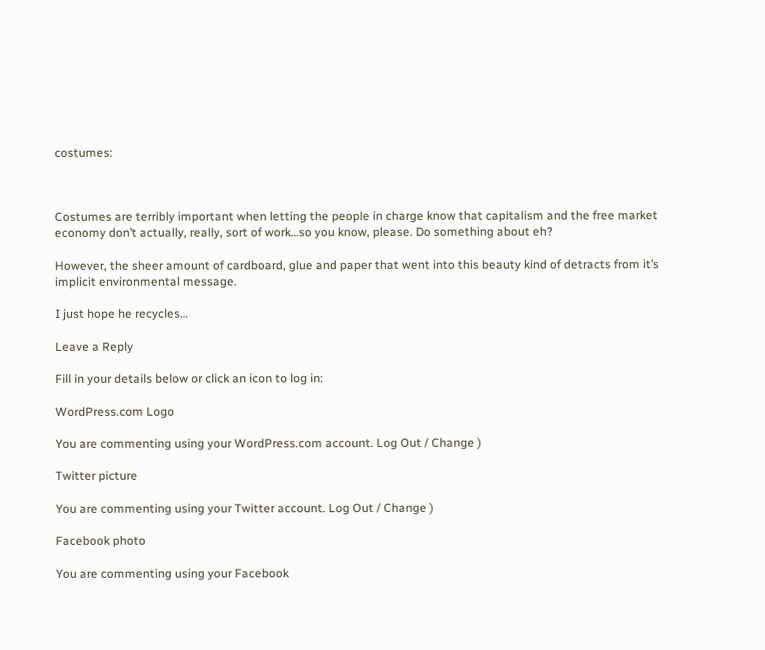costumes:



Costumes are terribly important when letting the people in charge know that capitalism and the free market economy don’t actually, really, sort of work…so you know, please. Do something about eh?

However, the sheer amount of cardboard, glue and paper that went into this beauty kind of detracts from it’s implicit environmental message.

I just hope he recycles…

Leave a Reply

Fill in your details below or click an icon to log in:

WordPress.com Logo

You are commenting using your WordPress.com account. Log Out / Change )

Twitter picture

You are commenting using your Twitter account. Log Out / Change )

Facebook photo

You are commenting using your Facebook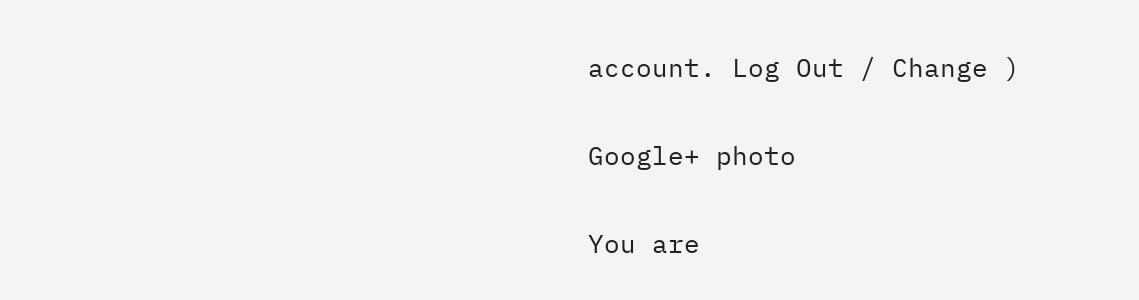account. Log Out / Change )

Google+ photo

You are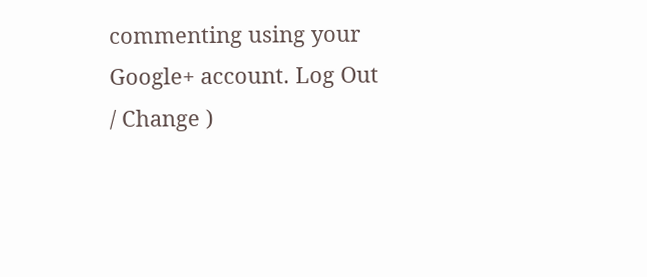commenting using your Google+ account. Log Out / Change )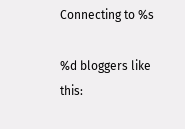Connecting to %s

%d bloggers like this: